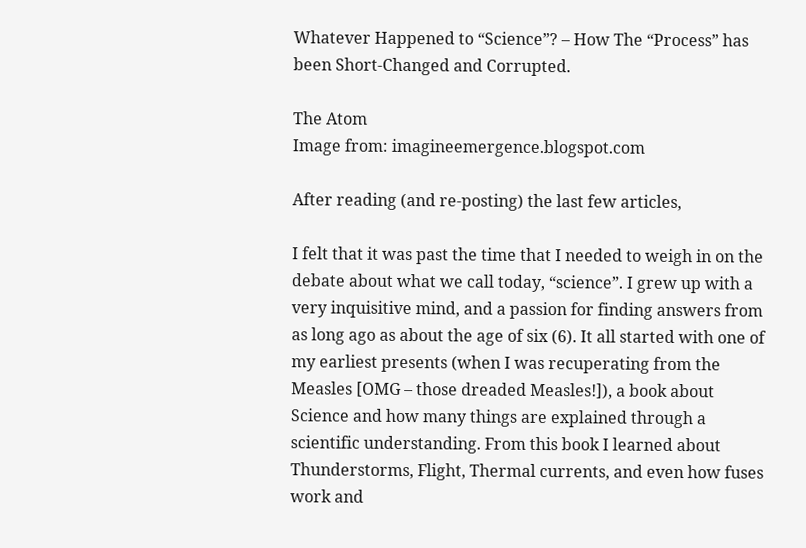Whatever Happened to “Science”? – How The “Process” has been Short-Changed and Corrupted.

The Atom
Image from: imagineemergence.blogspot.com

After reading (and re-posting) the last few articles,

I felt that it was past the time that I needed to weigh in on the debate about what we call today, “science”. I grew up with a very inquisitive mind, and a passion for finding answers from as long ago as about the age of six (6). It all started with one of my earliest presents (when I was recuperating from the Measles [OMG – those dreaded Measles!]), a book about Science and how many things are explained through a scientific understanding. From this book I learned about Thunderstorms, Flight, Thermal currents, and even how fuses work and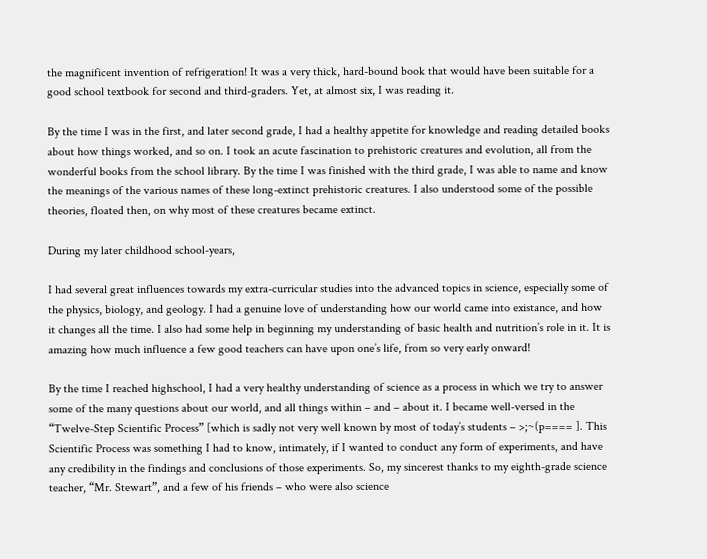the magnificent invention of refrigeration! It was a very thick, hard-bound book that would have been suitable for a good school textbook for second and third-graders. Yet, at almost six, I was reading it.

By the time I was in the first, and later second grade, I had a healthy appetite for knowledge and reading detailed books about how things worked, and so on. I took an acute fascination to prehistoric creatures and evolution, all from the wonderful books from the school library. By the time I was finished with the third grade, I was able to name and know the meanings of the various names of these long-extinct prehistoric creatures. I also understood some of the possible theories, floated then, on why most of these creatures became extinct.

During my later childhood school-years,

I had several great influences towards my extra-curricular studies into the advanced topics in science, especially some of the physics, biology, and geology. I had a genuine love of understanding how our world came into existance, and how it changes all the time. I also had some help in beginning my understanding of basic health and nutrition’s role in it. It is amazing how much influence a few good teachers can have upon one’s life, from so very early onward!

By the time I reached highschool, I had a very healthy understanding of science as a process in which we try to answer some of the many questions about our world, and all things within – and – about it. I became well-versed in the “Twelve-Step Scientific Process” [which is sadly not very well known by most of today’s students – >;~(p==== ]. This Scientific Process was something I had to know, intimately, if I wanted to conduct any form of experiments, and have any credibility in the findings and conclusions of those experiments. So, my sincerest thanks to my eighth-grade science teacher, “Mr. Stewart”, and a few of his friends – who were also science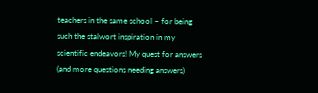teachers in the same school – for being such the stalwort inspiration in my scientific endeavors! My quest for answers (and more questions needing answers)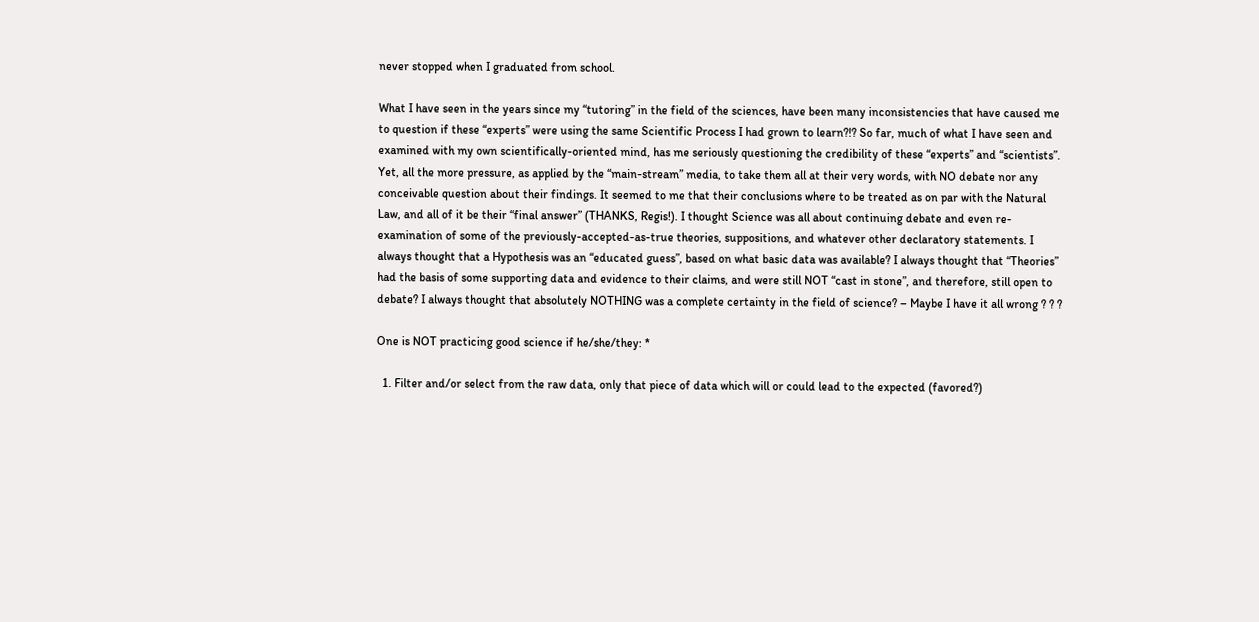never stopped when I graduated from school.

What I have seen in the years since my “tutoring” in the field of the sciences, have been many inconsistencies that have caused me to question if these “experts” were using the same Scientific Process I had grown to learn?!? So far, much of what I have seen and examined with my own scientifically-oriented mind, has me seriously questioning the credibility of these “experts” and “scientists”. Yet, all the more pressure, as applied by the “main-stream” media, to take them all at their very words, with NO debate nor any conceivable question about their findings. It seemed to me that their conclusions where to be treated as on par with the Natural Law, and all of it be their “final answer” (THANKS, Regis!). I thought Science was all about continuing debate and even re-examination of some of the previously-accepted-as-true theories, suppositions, and whatever other declaratory statements. I always thought that a Hypothesis was an “educated guess”, based on what basic data was available? I always thought that “Theories” had the basis of some supporting data and evidence to their claims, and were still NOT “cast in stone”, and therefore, still open to debate? I always thought that absolutely NOTHING was a complete certainty in the field of science? – Maybe I have it all wrong ? ? ?

One is NOT practicing good science if he/she/they: *

  1. Filter and/or select from the raw data, only that piece of data which will or could lead to the expected (favored?)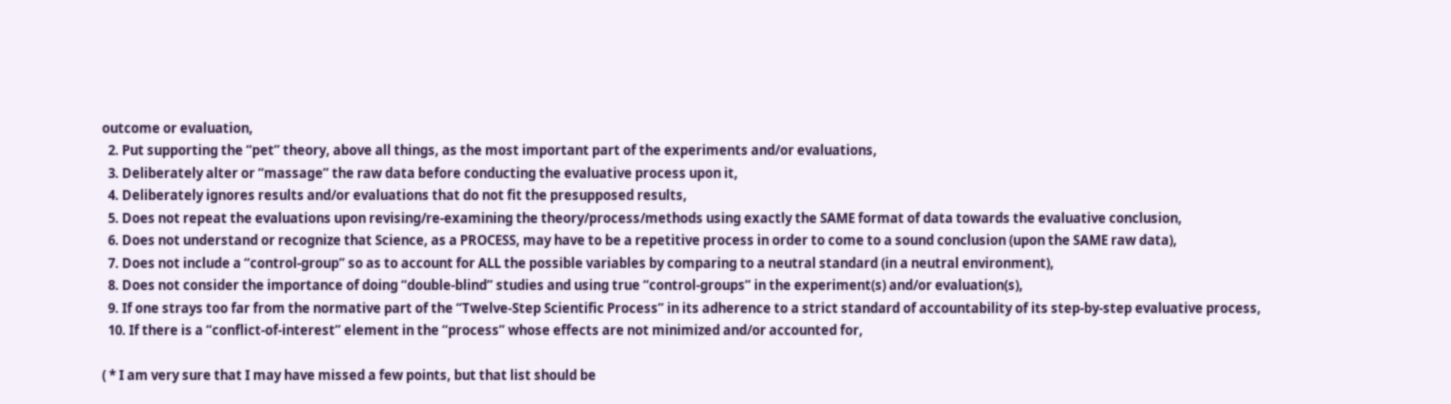outcome or evaluation,
  2. Put supporting the “pet” theory, above all things, as the most important part of the experiments and/or evaluations,
  3. Deliberately alter or “massage” the raw data before conducting the evaluative process upon it,
  4. Deliberately ignores results and/or evaluations that do not fit the presupposed results,
  5. Does not repeat the evaluations upon revising/re-examining the theory/process/methods using exactly the SAME format of data towards the evaluative conclusion,
  6. Does not understand or recognize that Science, as a PROCESS, may have to be a repetitive process in order to come to a sound conclusion (upon the SAME raw data),
  7. Does not include a “control-group” so as to account for ALL the possible variables by comparing to a neutral standard (in a neutral environment),
  8. Does not consider the importance of doing “double-blind” studies and using true “control-groups” in the experiment(s) and/or evaluation(s),
  9. If one strays too far from the normative part of the “Twelve-Step Scientific Process” in its adherence to a strict standard of accountability of its step-by-step evaluative process,
  10. If there is a “conflict-of-interest” element in the “process” whose effects are not minimized and/or accounted for,

( * I am very sure that I may have missed a few points, but that list should be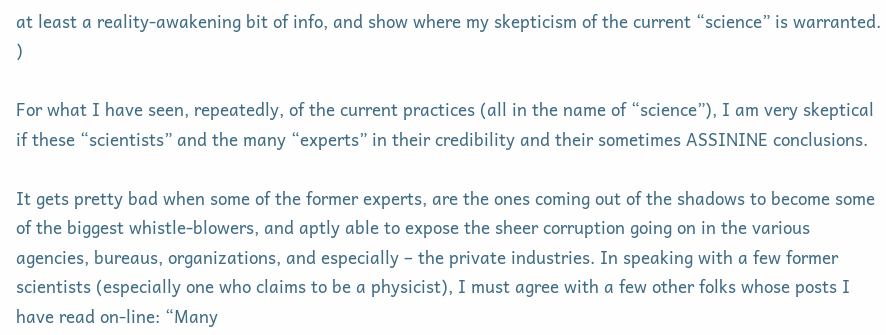at least a reality-awakening bit of info, and show where my skepticism of the current “science” is warranted. )

For what I have seen, repeatedly, of the current practices (all in the name of “science”), I am very skeptical if these “scientists” and the many “experts” in their credibility and their sometimes ASSININE conclusions.

It gets pretty bad when some of the former experts, are the ones coming out of the shadows to become some of the biggest whistle-blowers, and aptly able to expose the sheer corruption going on in the various agencies, bureaus, organizations, and especially – the private industries. In speaking with a few former scientists (especially one who claims to be a physicist), I must agree with a few other folks whose posts I have read on-line: “Many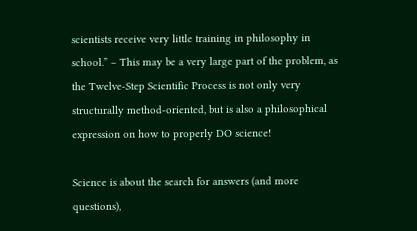scientists receive very little training in philosophy in school.” – This may be a very large part of the problem, as the Twelve-Step Scientific Process is not only very structurally method-oriented, but is also a philosophical expression on how to properly DO science!

Science is about the search for answers (and more questions),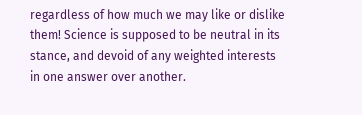regardless of how much we may like or dislike them! Science is supposed to be neutral in its stance, and devoid of any weighted interests in one answer over another.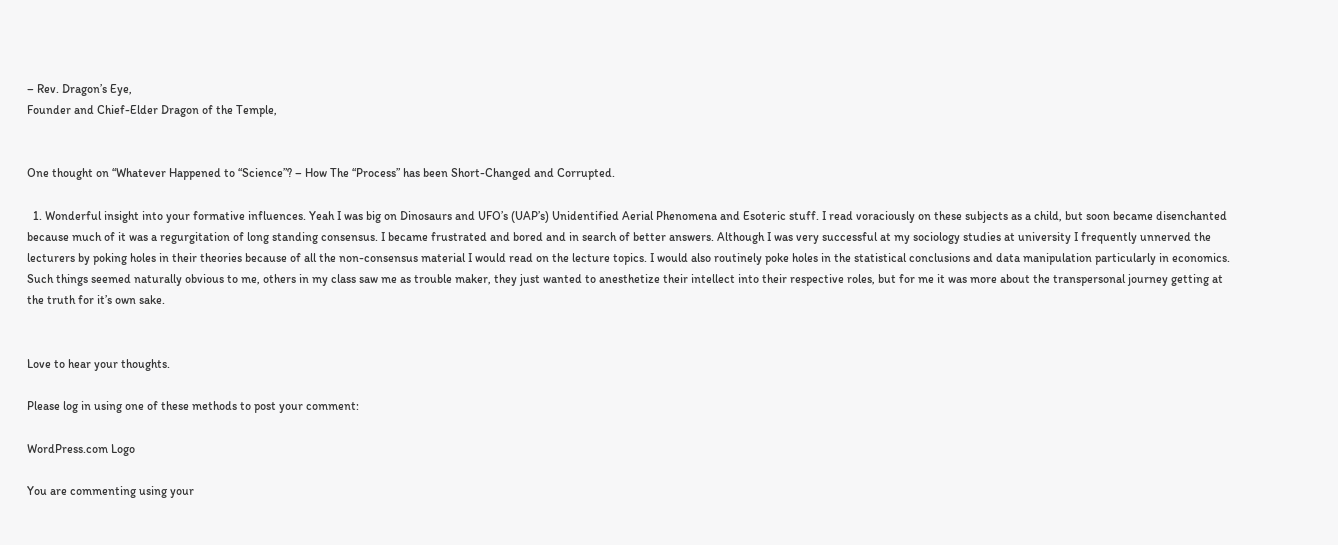– Rev. Dragon’s Eye,
Founder and Chief-Elder Dragon of the Temple,


One thought on “Whatever Happened to “Science”? – How The “Process” has been Short-Changed and Corrupted.

  1. Wonderful insight into your formative influences. Yeah I was big on Dinosaurs and UFO’s (UAP’s) Unidentified Aerial Phenomena and Esoteric stuff. I read voraciously on these subjects as a child, but soon became disenchanted because much of it was a regurgitation of long standing consensus. I became frustrated and bored and in search of better answers. Although I was very successful at my sociology studies at university I frequently unnerved the lecturers by poking holes in their theories because of all the non-consensus material I would read on the lecture topics. I would also routinely poke holes in the statistical conclusions and data manipulation particularly in economics. Such things seemed naturally obvious to me, others in my class saw me as trouble maker, they just wanted to anesthetize their intellect into their respective roles, but for me it was more about the transpersonal journey getting at the truth for it’s own sake.


Love to hear your thoughts.

Please log in using one of these methods to post your comment:

WordPress.com Logo

You are commenting using your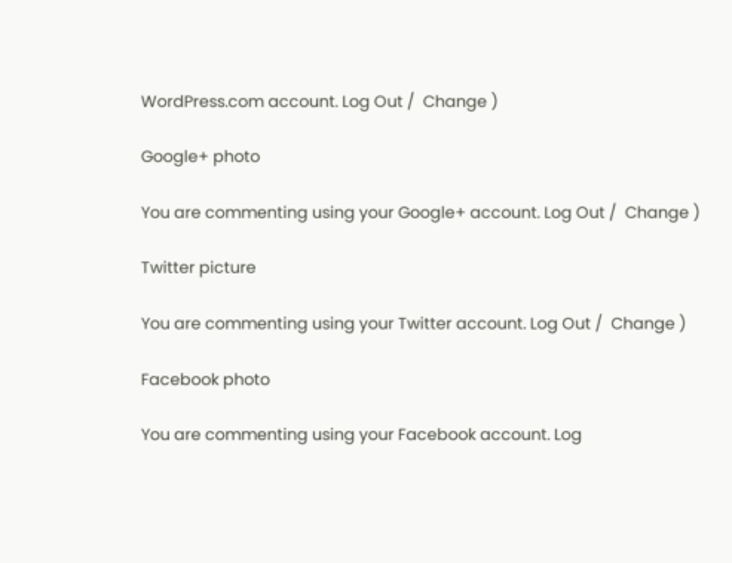WordPress.com account. Log Out /  Change )

Google+ photo

You are commenting using your Google+ account. Log Out /  Change )

Twitter picture

You are commenting using your Twitter account. Log Out /  Change )

Facebook photo

You are commenting using your Facebook account. Log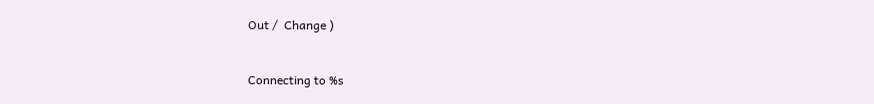Out /  Change )


Connecting to %s